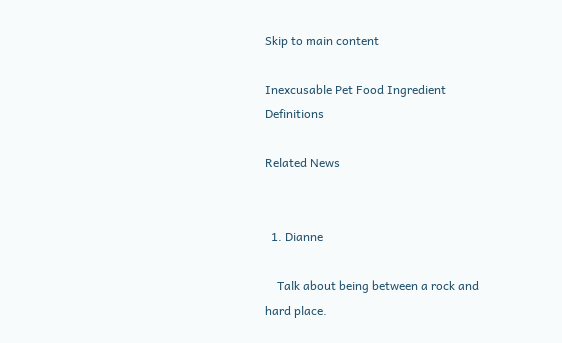Skip to main content

Inexcusable Pet Food Ingredient Definitions

Related News


  1. Dianne

    Talk about being between a rock and hard place.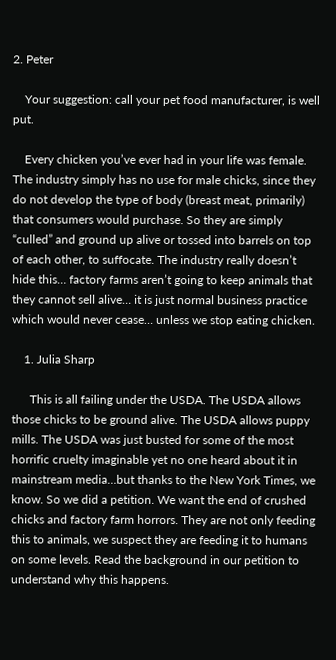2. Peter

    Your suggestion: call your pet food manufacturer, is well put.

    Every chicken you’ve ever had in your life was female. The industry simply has no use for male chicks, since they do not develop the type of body (breast meat, primarily) that consumers would purchase. So they are simply “culled” and ground up alive or tossed into barrels on top of each other, to suffocate. The industry really doesn’t hide this… factory farms aren’t going to keep animals that they cannot sell alive… it is just normal business practice which would never cease… unless we stop eating chicken.

    1. Julia Sharp

      This is all failing under the USDA. The USDA allows those chicks to be ground alive. The USDA allows puppy mills. The USDA was just busted for some of the most horrific cruelty imaginable yet no one heard about it in mainstream media…but thanks to the New York Times, we know. So we did a petition. We want the end of crushed chicks and factory farm horrors. They are not only feeding this to animals, we suspect they are feeding it to humans on some levels. Read the background in our petition to understand why this happens.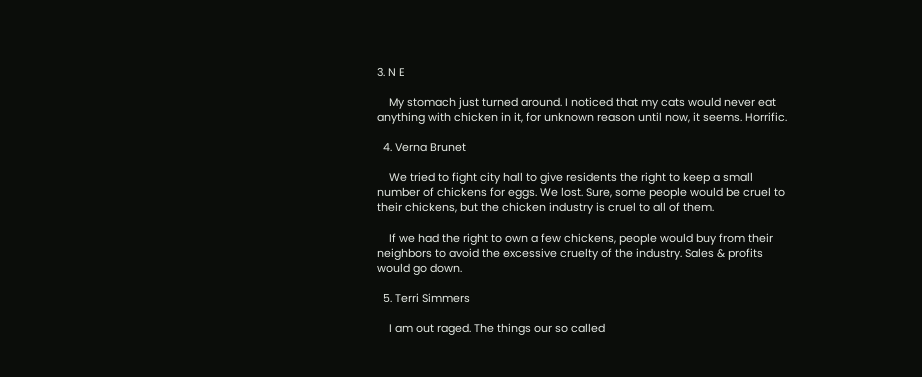3. N E

    My stomach just turned around. I noticed that my cats would never eat anything with chicken in it, for unknown reason until now, it seems. Horrific.

  4. Verna Brunet

    We tried to fight city hall to give residents the right to keep a small number of chickens for eggs. We lost. Sure, some people would be cruel to their chickens, but the chicken industry is cruel to all of them.

    If we had the right to own a few chickens, people would buy from their neighbors to avoid the excessive cruelty of the industry. Sales & profits would go down.

  5. Terri Simmers

    I am out raged. The things our so called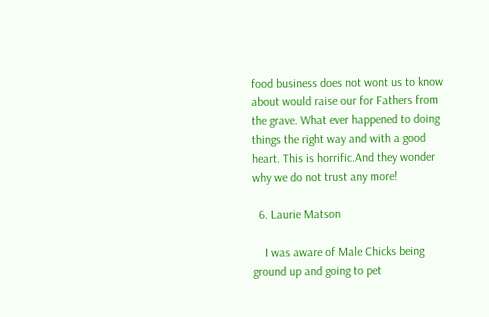food business does not wont us to know about would raise our for Fathers from the grave. What ever happened to doing things the right way and with a good heart. This is horrific.And they wonder why we do not trust any more!

  6. Laurie Matson

    I was aware of Male Chicks being ground up and going to pet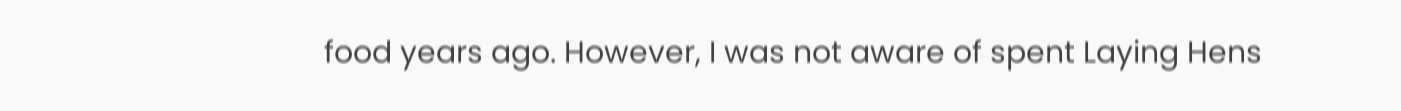food years ago. However, I was not aware of spent Laying Hens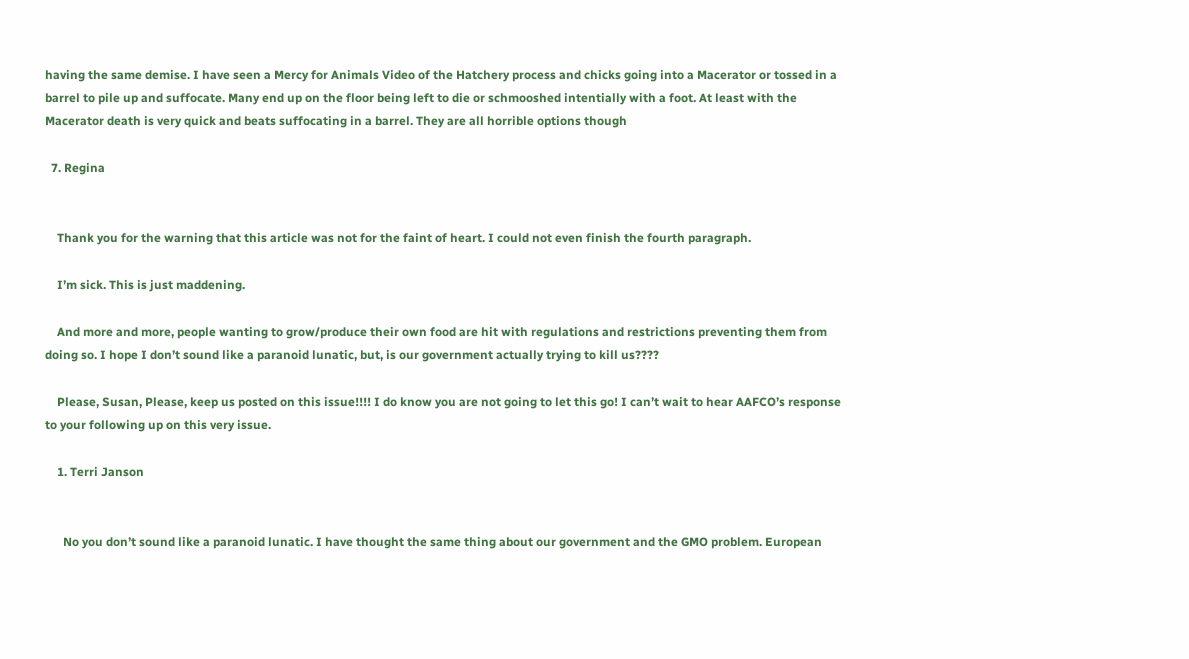having the same demise. I have seen a Mercy for Animals Video of the Hatchery process and chicks going into a Macerator or tossed in a barrel to pile up and suffocate. Many end up on the floor being left to die or schmooshed intentially with a foot. At least with the Macerator death is very quick and beats suffocating in a barrel. They are all horrible options though

  7. Regina


    Thank you for the warning that this article was not for the faint of heart. I could not even finish the fourth paragraph.

    I’m sick. This is just maddening.

    And more and more, people wanting to grow/produce their own food are hit with regulations and restrictions preventing them from doing so. I hope I don’t sound like a paranoid lunatic, but, is our government actually trying to kill us????

    Please, Susan, Please, keep us posted on this issue!!!! I do know you are not going to let this go! I can’t wait to hear AAFCO’s response to your following up on this very issue.

    1. Terri Janson


      No you don’t sound like a paranoid lunatic. I have thought the same thing about our government and the GMO problem. European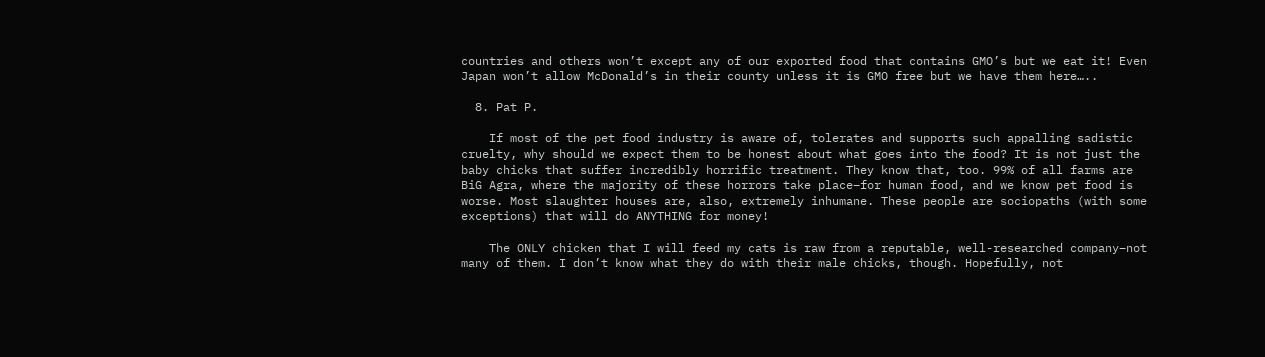countries and others won’t except any of our exported food that contains GMO’s but we eat it! Even Japan won’t allow McDonald’s in their county unless it is GMO free but we have them here…..

  8. Pat P.

    If most of the pet food industry is aware of, tolerates and supports such appalling sadistic cruelty, why should we expect them to be honest about what goes into the food? It is not just the baby chicks that suffer incredibly horrific treatment. They know that, too. 99% of all farms are BiG Agra, where the majority of these horrors take place–for human food, and we know pet food is worse. Most slaughter houses are, also, extremely inhumane. These people are sociopaths (with some exceptions) that will do ANYTHING for money!

    The ONLY chicken that I will feed my cats is raw from a reputable, well-researched company–not many of them. I don’t know what they do with their male chicks, though. Hopefully, not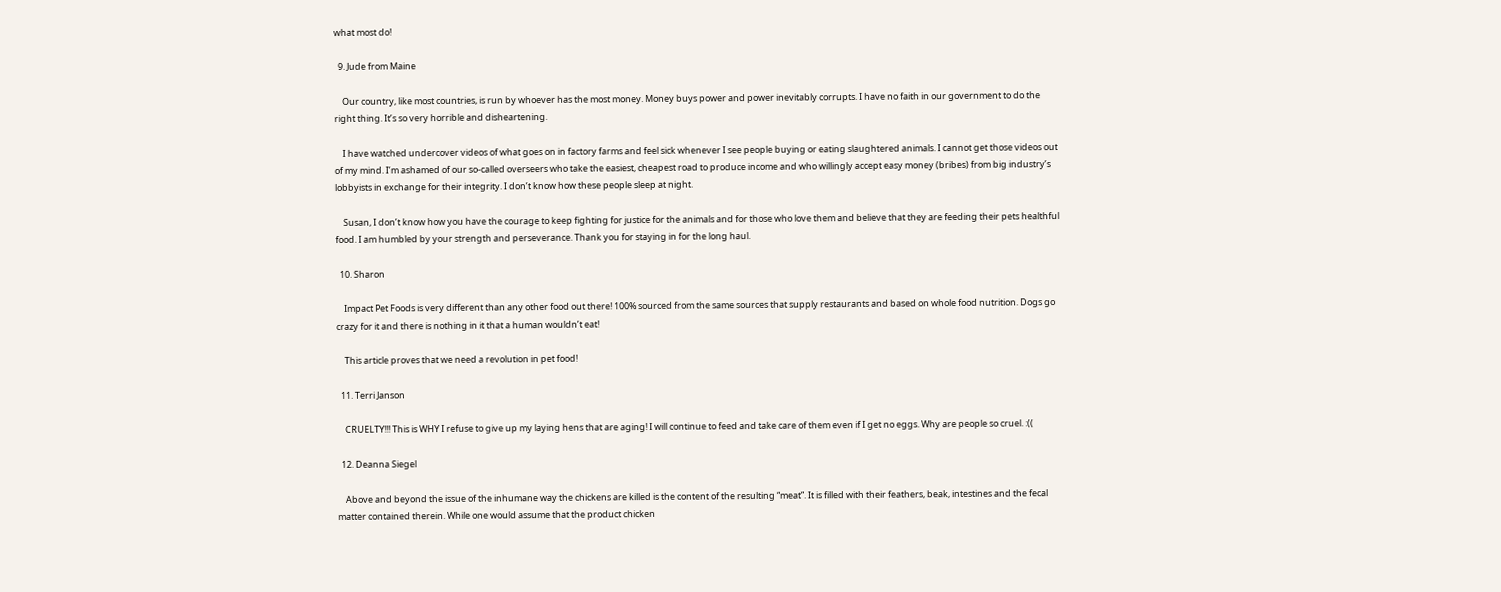what most do!

  9. Jude from Maine

    Our country, like most countries, is run by whoever has the most money. Money buys power and power inevitably corrupts. I have no faith in our government to do the right thing. It’s so very horrible and disheartening.

    I have watched undercover videos of what goes on in factory farms and feel sick whenever I see people buying or eating slaughtered animals. I cannot get those videos out of my mind. I’m ashamed of our so-called overseers who take the easiest, cheapest road to produce income and who willingly accept easy money (bribes) from big industry’s lobbyists in exchange for their integrity. I don’t know how these people sleep at night.

    Susan, I don’t know how you have the courage to keep fighting for justice for the animals and for those who love them and believe that they are feeding their pets healthful food. I am humbled by your strength and perseverance. Thank you for staying in for the long haul.

  10. Sharon

    Impact Pet Foods is very different than any other food out there! 100% sourced from the same sources that supply restaurants and based on whole food nutrition. Dogs go crazy for it and there is nothing in it that a human wouldn’t eat!

    This article proves that we need a revolution in pet food!

  11. Terri Janson

    CRUELTY!!! This is WHY I refuse to give up my laying hens that are aging! I will continue to feed and take care of them even if I get no eggs. Why are people so cruel. :((

  12. Deanna Siegel

    Above and beyond the issue of the inhumane way the chickens are killed is the content of the resulting “meat”. It is filled with their feathers, beak, intestines and the fecal matter contained therein. While one would assume that the product chicken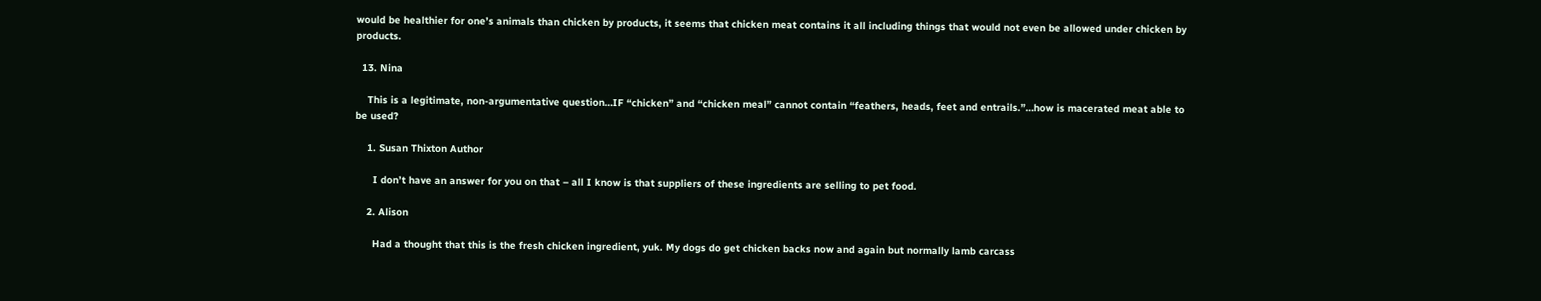would be healthier for one’s animals than chicken by products, it seems that chicken meat contains it all including things that would not even be allowed under chicken by products.

  13. Nina

    This is a legitimate, non-argumentative question…IF “chicken” and “chicken meal” cannot contain “feathers, heads, feet and entrails.”…how is macerated meat able to be used?

    1. Susan Thixton Author

      I don’t have an answer for you on that – all I know is that suppliers of these ingredients are selling to pet food.

    2. Alison

      Had a thought that this is the fresh chicken ingredient, yuk. My dogs do get chicken backs now and again but normally lamb carcass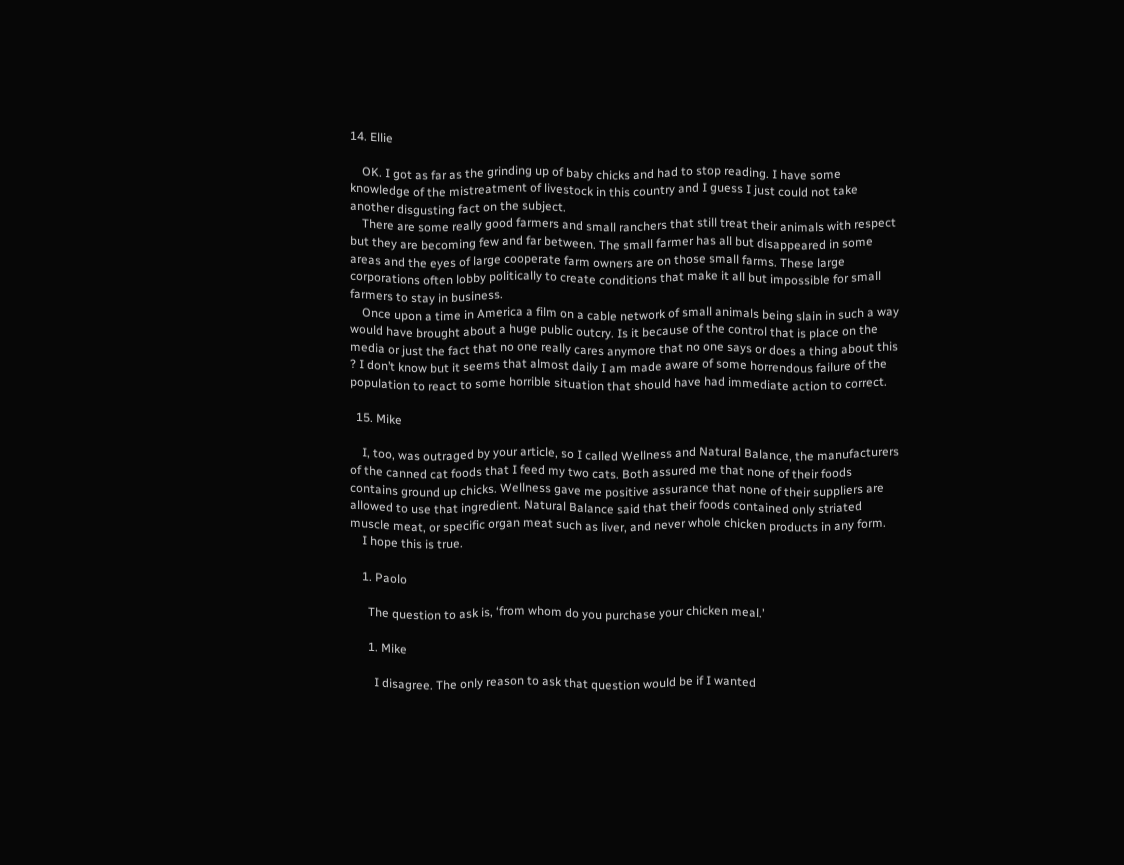14. Ellie

    OK. I got as far as the grinding up of baby chicks and had to stop reading. I have some knowledge of the mistreatment of livestock in this country and I guess I just could not take another disgusting fact on the subject.
    There are some really good farmers and small ranchers that still treat their animals with respect but they are becoming few and far between. The small farmer has all but disappeared in some areas and the eyes of large cooperate farm owners are on those small farms. These large corporations often lobby politically to create conditions that make it all but impossible for small farmers to stay in business.
    Once upon a time in America a film on a cable network of small animals being slain in such a way would have brought about a huge public outcry. Is it because of the control that is place on the media or just the fact that no one really cares anymore that no one says or does a thing about this ? I don’t know but it seems that almost daily I am made aware of some horrendous failure of the population to react to some horrible situation that should have had immediate action to correct.

  15. Mike

    I, too, was outraged by your article, so I called Wellness and Natural Balance, the manufacturers of the canned cat foods that I feed my two cats. Both assured me that none of their foods contains ground up chicks. Wellness gave me positive assurance that none of their suppliers are allowed to use that ingredient. Natural Balance said that their foods contained only striated muscle meat, or specific organ meat such as liver, and never whole chicken products in any form.
    I hope this is true.

    1. Paolo

      The question to ask is, ‘from whom do you purchase your chicken meal.’

      1. Mike

        I disagree. The only reason to ask that question would be if I wanted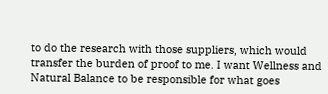to do the research with those suppliers, which would transfer the burden of proof to me. I want Wellness and Natural Balance to be responsible for what goes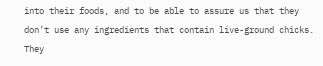into their foods, and to be able to assure us that they don’t use any ingredients that contain live-ground chicks. They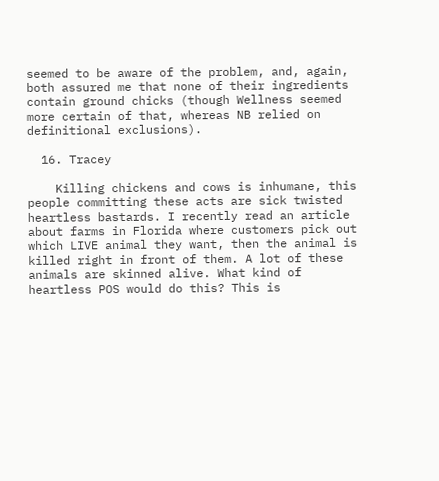seemed to be aware of the problem, and, again, both assured me that none of their ingredients contain ground chicks (though Wellness seemed more certain of that, whereas NB relied on definitional exclusions).

  16. Tracey

    Killing chickens and cows is inhumane, this people committing these acts are sick twisted heartless bastards. I recently read an article about farms in Florida where customers pick out which LIVE animal they want, then the animal is killed right in front of them. A lot of these animals are skinned alive. What kind of heartless POS would do this? This is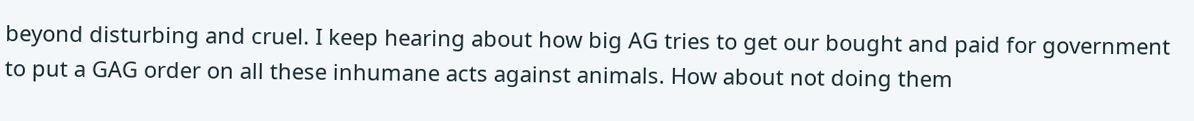beyond disturbing and cruel. I keep hearing about how big AG tries to get our bought and paid for government to put a GAG order on all these inhumane acts against animals. How about not doing them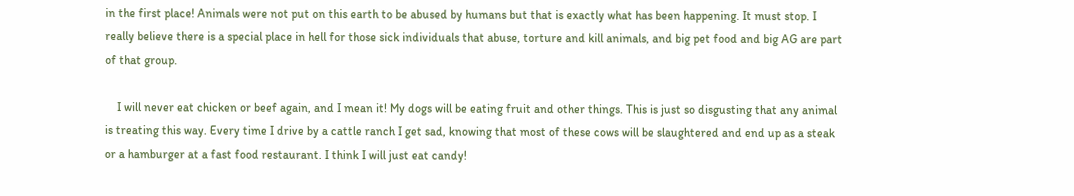in the first place! Animals were not put on this earth to be abused by humans but that is exactly what has been happening. It must stop. I really believe there is a special place in hell for those sick individuals that abuse, torture and kill animals, and big pet food and big AG are part of that group.

    I will never eat chicken or beef again, and I mean it! My dogs will be eating fruit and other things. This is just so disgusting that any animal is treating this way. Every time I drive by a cattle ranch I get sad, knowing that most of these cows will be slaughtered and end up as a steak or a hamburger at a fast food restaurant. I think I will just eat candy!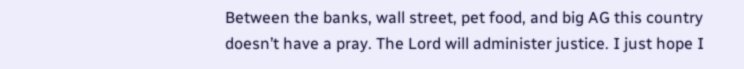Between the banks, wall street, pet food, and big AG this country doesn’t have a pray. The Lord will administer justice. I just hope I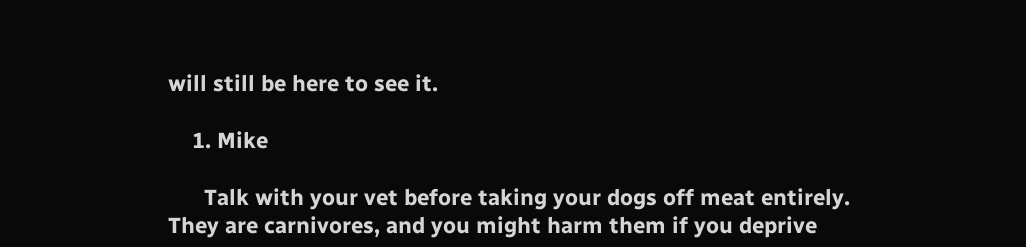will still be here to see it.

    1. Mike

      Talk with your vet before taking your dogs off meat entirely. They are carnivores, and you might harm them if you deprive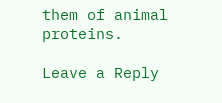them of animal proteins.

Leave a Reply